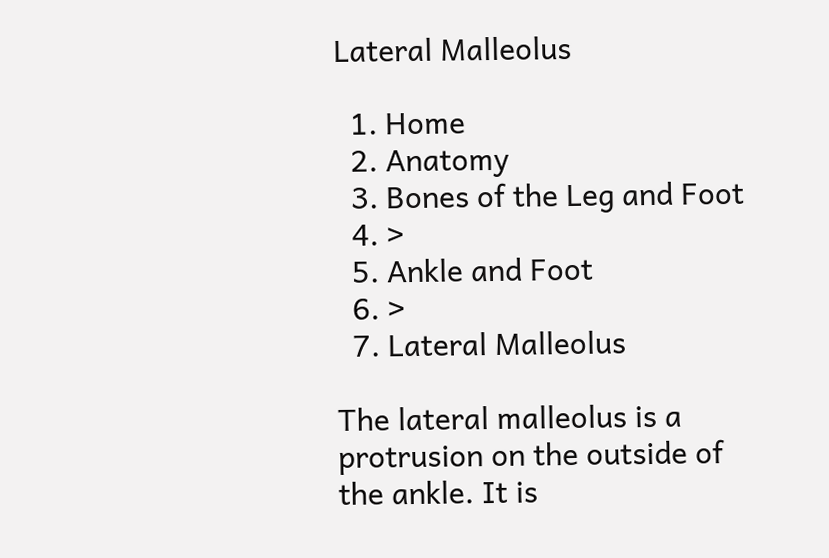Lateral Malleolus

  1. Home
  2. Anatomy
  3. Bones of the Leg and Foot
  4. >
  5. Ankle and Foot
  6. >
  7. Lateral Malleolus

The lateral malleolus is a protrusion on the outside of the ankle. It is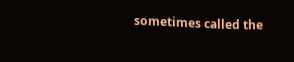sometimes called the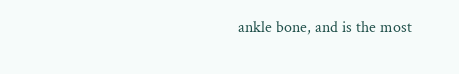ankle bone, and is the most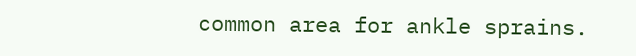common area for ankle sprains.